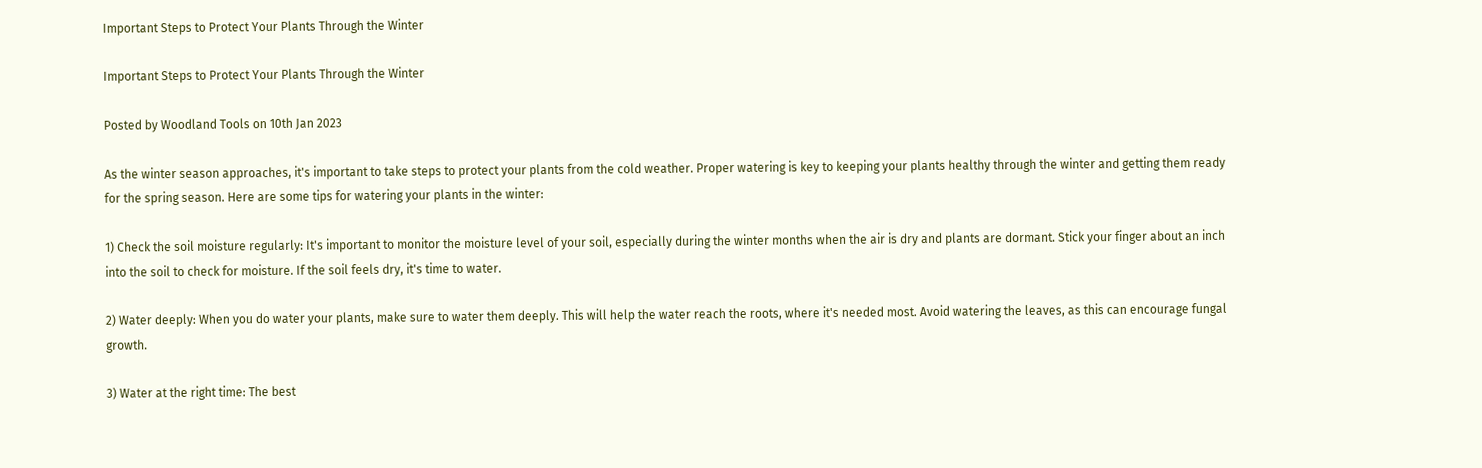Important Steps to Protect Your Plants Through the Winter

Important Steps to Protect Your Plants Through the Winter

Posted by Woodland Tools on 10th Jan 2023

As the winter season approaches, it's important to take steps to protect your plants from the cold weather. Proper watering is key to keeping your plants healthy through the winter and getting them ready for the spring season. Here are some tips for watering your plants in the winter:

1) Check the soil moisture regularly: It's important to monitor the moisture level of your soil, especially during the winter months when the air is dry and plants are dormant. Stick your finger about an inch into the soil to check for moisture. If the soil feels dry, it's time to water.

2) Water deeply: When you do water your plants, make sure to water them deeply. This will help the water reach the roots, where it's needed most. Avoid watering the leaves, as this can encourage fungal growth.

3) Water at the right time: The best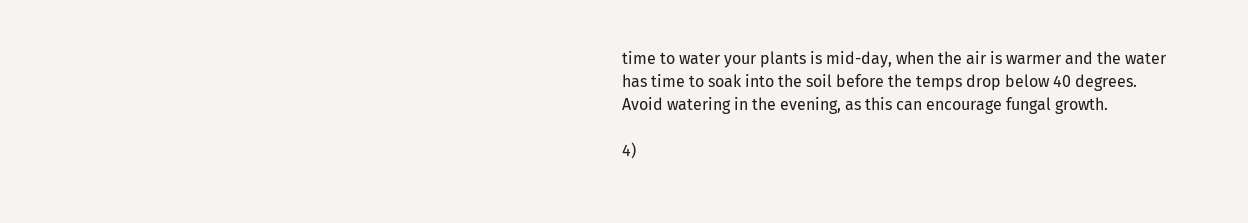time to water your plants is mid-day, when the air is warmer and the water has time to soak into the soil before the temps drop below 40 degrees. Avoid watering in the evening, as this can encourage fungal growth.

4)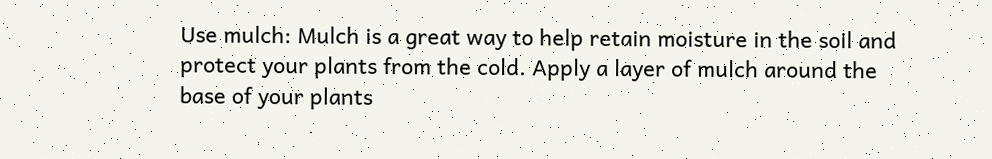Use mulch: Mulch is a great way to help retain moisture in the soil and protect your plants from the cold. Apply a layer of mulch around the base of your plants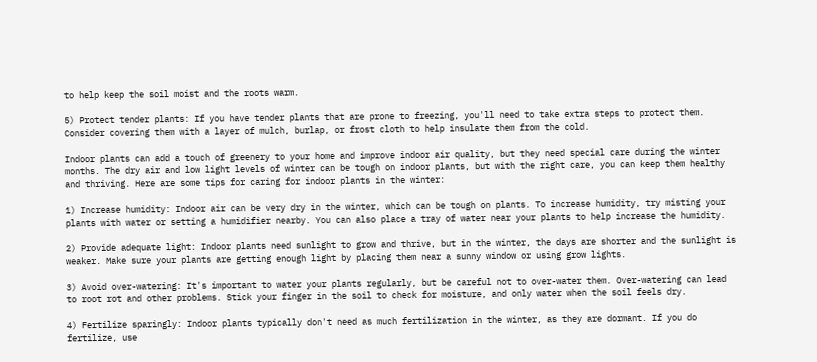to help keep the soil moist and the roots warm.

5) Protect tender plants: If you have tender plants that are prone to freezing, you'll need to take extra steps to protect them. Consider covering them with a layer of mulch, burlap, or frost cloth to help insulate them from the cold.

Indoor plants can add a touch of greenery to your home and improve indoor air quality, but they need special care during the winter months. The dry air and low light levels of winter can be tough on indoor plants, but with the right care, you can keep them healthy and thriving. Here are some tips for caring for indoor plants in the winter:

1) Increase humidity: Indoor air can be very dry in the winter, which can be tough on plants. To increase humidity, try misting your plants with water or setting a humidifier nearby. You can also place a tray of water near your plants to help increase the humidity.

2) Provide adequate light: Indoor plants need sunlight to grow and thrive, but in the winter, the days are shorter and the sunlight is weaker. Make sure your plants are getting enough light by placing them near a sunny window or using grow lights.

3) Avoid over-watering: It's important to water your plants regularly, but be careful not to over-water them. Over-watering can lead to root rot and other problems. Stick your finger in the soil to check for moisture, and only water when the soil feels dry.

4) Fertilize sparingly: Indoor plants typically don't need as much fertilization in the winter, as they are dormant. If you do fertilize, use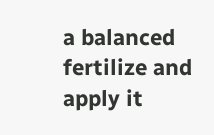a balanced fertilize and apply it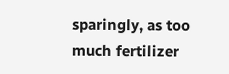sparingly, as too much fertilizer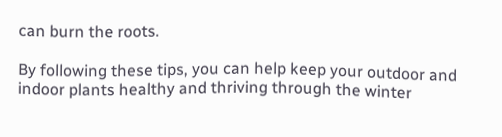can burn the roots.

By following these tips, you can help keep your outdoor and indoor plants healthy and thriving through the winter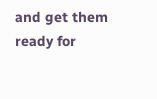and get them ready for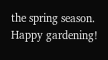the spring season. Happy gardening!